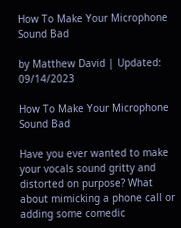How To Make Your Microphone Sound Bad

by Matthew David | Updated: 09/14/2023

How To Make Your Microphone Sound Bad

Have you ever wanted to make your vocals sound gritty and distorted on purpose? What about mimicking a phone call or adding some comedic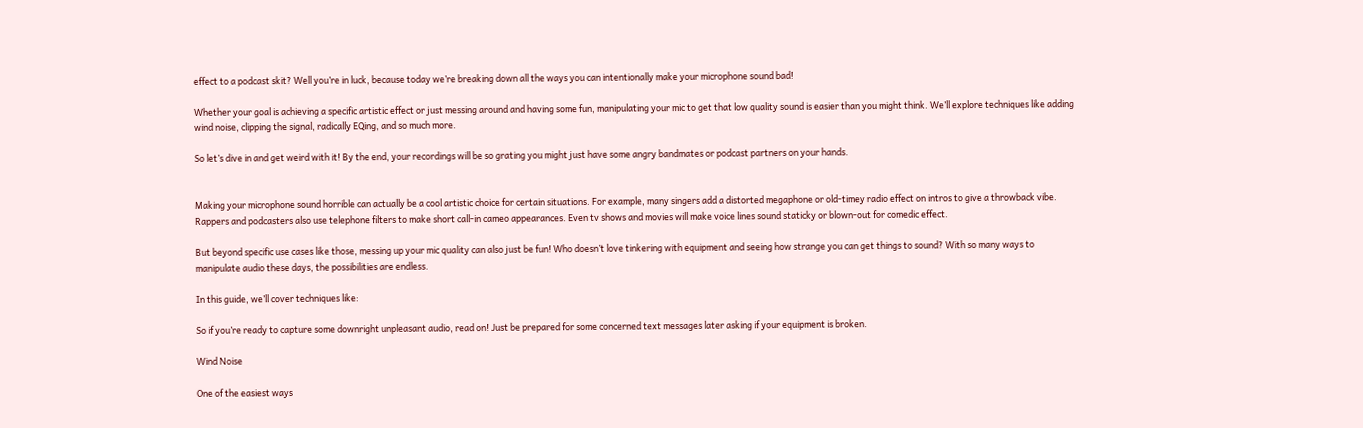effect to a podcast skit? Well you’re in luck, because today we’re breaking down all the ways you can intentionally make your microphone sound bad!

Whether your goal is achieving a specific artistic effect or just messing around and having some fun, manipulating your mic to get that low quality sound is easier than you might think. We’ll explore techniques like adding wind noise, clipping the signal, radically EQing, and so much more.

So let’s dive in and get weird with it! By the end, your recordings will be so grating you might just have some angry bandmates or podcast partners on your hands.


Making your microphone sound horrible can actually be a cool artistic choice for certain situations. For example, many singers add a distorted megaphone or old-timey radio effect on intros to give a throwback vibe. Rappers and podcasters also use telephone filters to make short call-in cameo appearances. Even tv shows and movies will make voice lines sound staticky or blown-out for comedic effect.

But beyond specific use cases like those, messing up your mic quality can also just be fun! Who doesn’t love tinkering with equipment and seeing how strange you can get things to sound? With so many ways to manipulate audio these days, the possibilities are endless.

In this guide, we’ll cover techniques like:

So if you’re ready to capture some downright unpleasant audio, read on! Just be prepared for some concerned text messages later asking if your equipment is broken.

Wind Noise

One of the easiest ways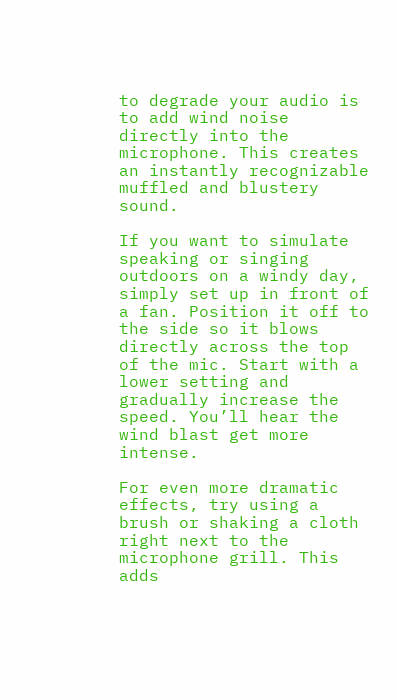to degrade your audio is to add wind noise directly into the microphone. This creates an instantly recognizable muffled and blustery sound.

If you want to simulate speaking or singing outdoors on a windy day, simply set up in front of a fan. Position it off to the side so it blows directly across the top of the mic. Start with a lower setting and gradually increase the speed. You’ll hear the wind blast get more intense.

For even more dramatic effects, try using a brush or shaking a cloth right next to the microphone grill. This adds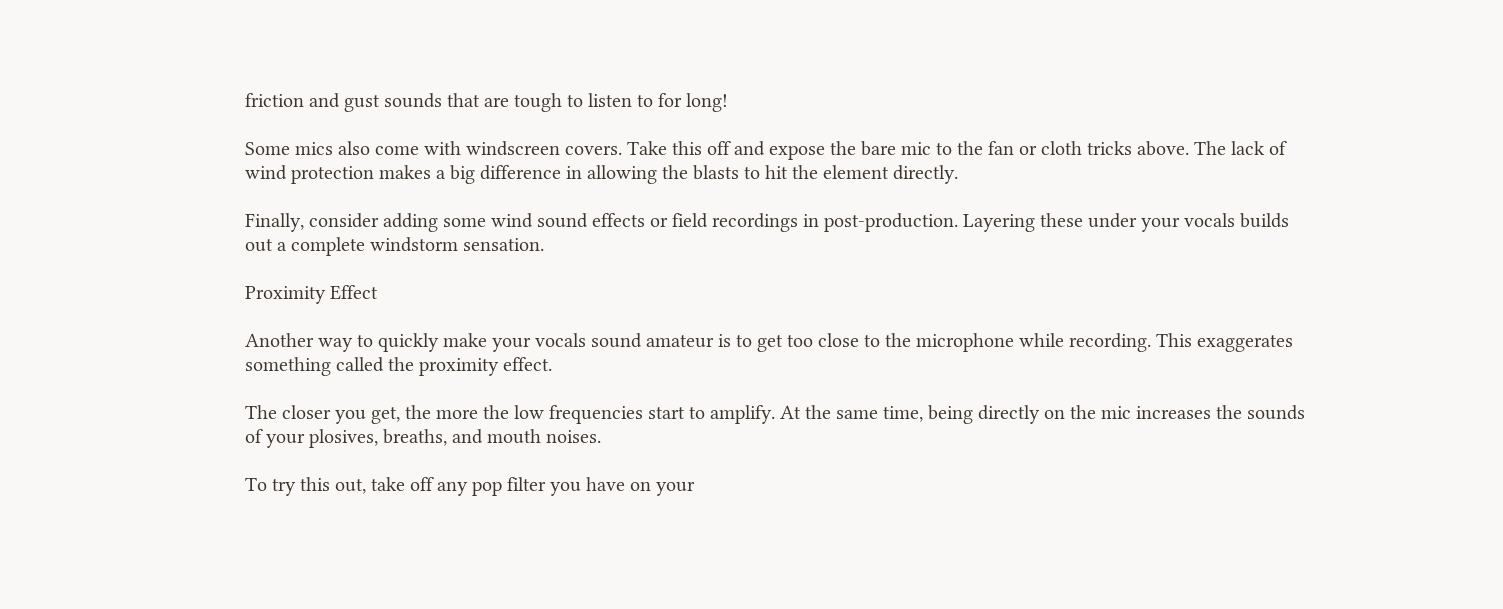friction and gust sounds that are tough to listen to for long!

Some mics also come with windscreen covers. Take this off and expose the bare mic to the fan or cloth tricks above. The lack of wind protection makes a big difference in allowing the blasts to hit the element directly.

Finally, consider adding some wind sound effects or field recordings in post-production. Layering these under your vocals builds out a complete windstorm sensation.

Proximity Effect

Another way to quickly make your vocals sound amateur is to get too close to the microphone while recording. This exaggerates something called the proximity effect.

The closer you get, the more the low frequencies start to amplify. At the same time, being directly on the mic increases the sounds of your plosives, breaths, and mouth noises.

To try this out, take off any pop filter you have on your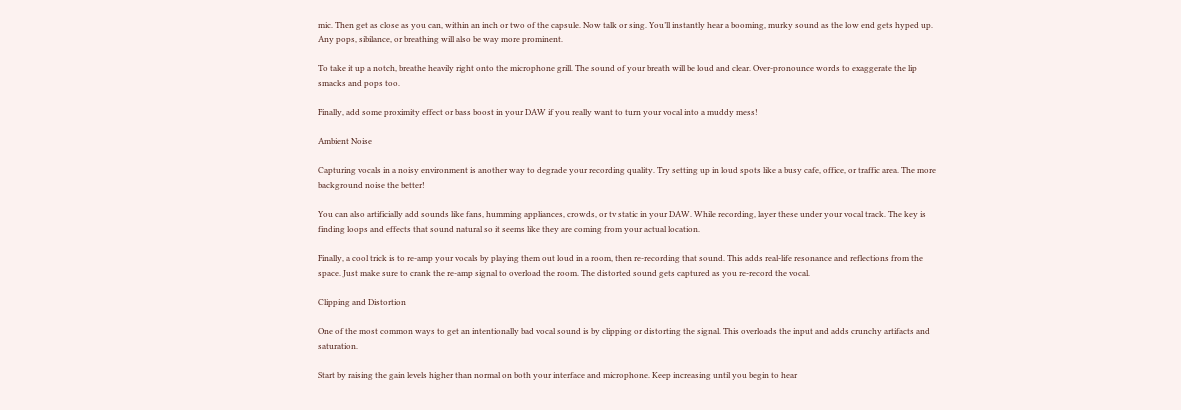mic. Then get as close as you can, within an inch or two of the capsule. Now talk or sing. You’ll instantly hear a booming, murky sound as the low end gets hyped up. Any pops, sibilance, or breathing will also be way more prominent.

To take it up a notch, breathe heavily right onto the microphone grill. The sound of your breath will be loud and clear. Over-pronounce words to exaggerate the lip smacks and pops too.

Finally, add some proximity effect or bass boost in your DAW if you really want to turn your vocal into a muddy mess!

Ambient Noise

Capturing vocals in a noisy environment is another way to degrade your recording quality. Try setting up in loud spots like a busy cafe, office, or traffic area. The more background noise the better!

You can also artificially add sounds like fans, humming appliances, crowds, or tv static in your DAW. While recording, layer these under your vocal track. The key is finding loops and effects that sound natural so it seems like they are coming from your actual location.

Finally, a cool trick is to re-amp your vocals by playing them out loud in a room, then re-recording that sound. This adds real-life resonance and reflections from the space. Just make sure to crank the re-amp signal to overload the room. The distorted sound gets captured as you re-record the vocal.

Clipping and Distortion

One of the most common ways to get an intentionally bad vocal sound is by clipping or distorting the signal. This overloads the input and adds crunchy artifacts and saturation.

Start by raising the gain levels higher than normal on both your interface and microphone. Keep increasing until you begin to hear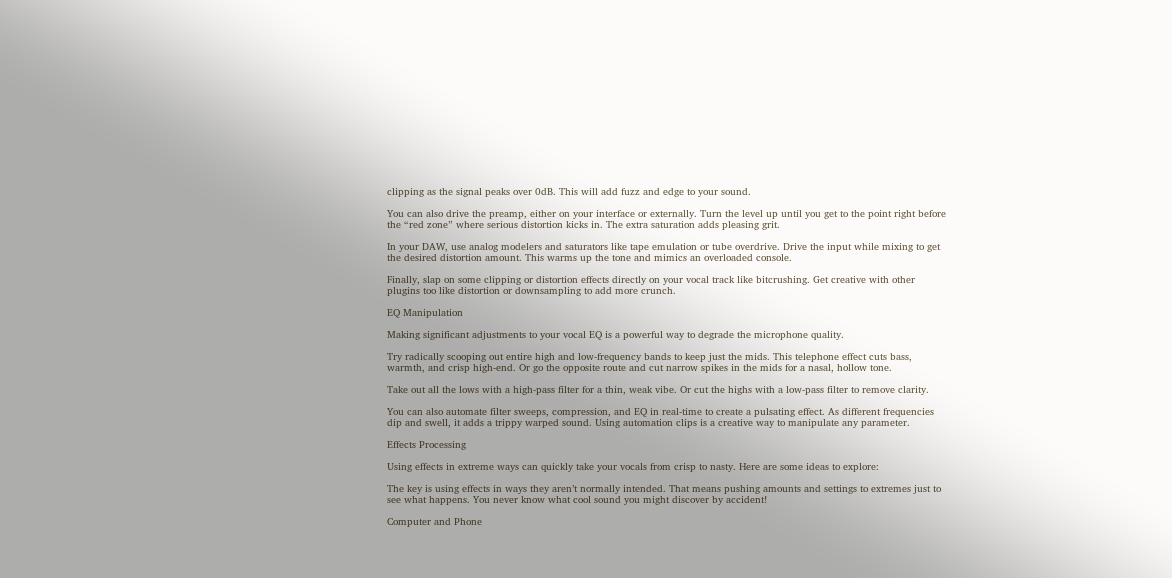clipping as the signal peaks over 0dB. This will add fuzz and edge to your sound.

You can also drive the preamp, either on your interface or externally. Turn the level up until you get to the point right before the “red zone” where serious distortion kicks in. The extra saturation adds pleasing grit.

In your DAW, use analog modelers and saturators like tape emulation or tube overdrive. Drive the input while mixing to get the desired distortion amount. This warms up the tone and mimics an overloaded console.

Finally, slap on some clipping or distortion effects directly on your vocal track like bitcrushing. Get creative with other plugins too like distortion or downsampling to add more crunch.

EQ Manipulation

Making significant adjustments to your vocal EQ is a powerful way to degrade the microphone quality.

Try radically scooping out entire high and low-frequency bands to keep just the mids. This telephone effect cuts bass, warmth, and crisp high-end. Or go the opposite route and cut narrow spikes in the mids for a nasal, hollow tone.

Take out all the lows with a high-pass filter for a thin, weak vibe. Or cut the highs with a low-pass filter to remove clarity.

You can also automate filter sweeps, compression, and EQ in real-time to create a pulsating effect. As different frequencies dip and swell, it adds a trippy warped sound. Using automation clips is a creative way to manipulate any parameter.

Effects Processing

Using effects in extreme ways can quickly take your vocals from crisp to nasty. Here are some ideas to explore:

The key is using effects in ways they aren’t normally intended. That means pushing amounts and settings to extremes just to see what happens. You never know what cool sound you might discover by accident!

Computer and Phone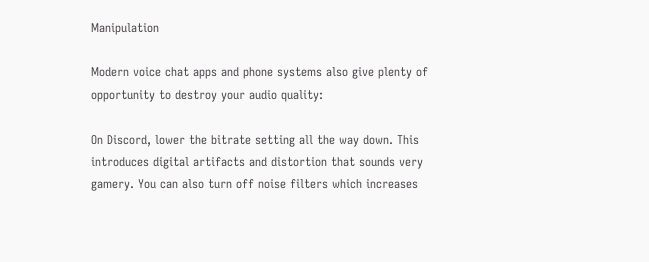Manipulation

Modern voice chat apps and phone systems also give plenty of opportunity to destroy your audio quality:

On Discord, lower the bitrate setting all the way down. This introduces digital artifacts and distortion that sounds very gamery. You can also turn off noise filters which increases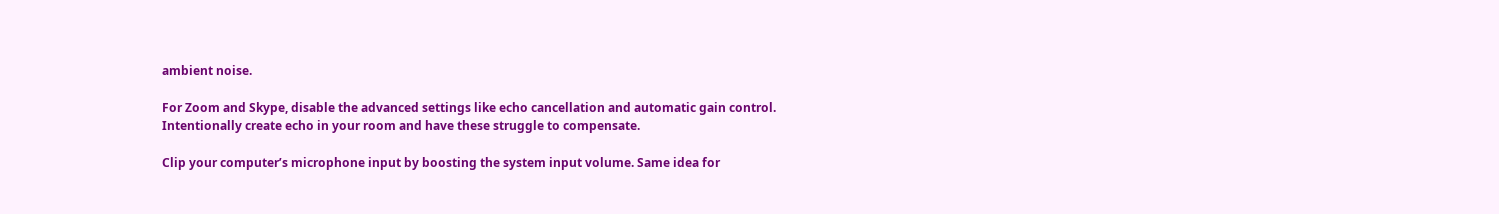ambient noise.

For Zoom and Skype, disable the advanced settings like echo cancellation and automatic gain control. Intentionally create echo in your room and have these struggle to compensate.

Clip your computer’s microphone input by boosting the system input volume. Same idea for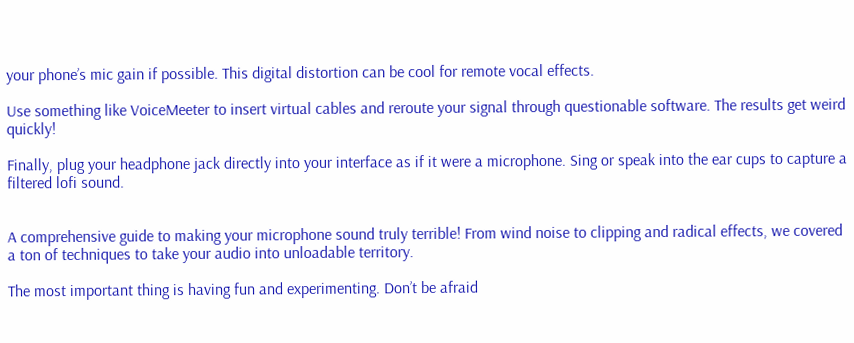your phone’s mic gain if possible. This digital distortion can be cool for remote vocal effects.

Use something like VoiceMeeter to insert virtual cables and reroute your signal through questionable software. The results get weird quickly!

Finally, plug your headphone jack directly into your interface as if it were a microphone. Sing or speak into the ear cups to capture a filtered lofi sound.


A comprehensive guide to making your microphone sound truly terrible! From wind noise to clipping and radical effects, we covered a ton of techniques to take your audio into unloadable territory.

The most important thing is having fun and experimenting. Don’t be afraid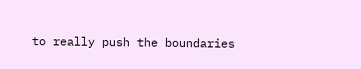to really push the boundaries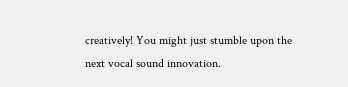creatively! You might just stumble upon the next vocal sound innovation.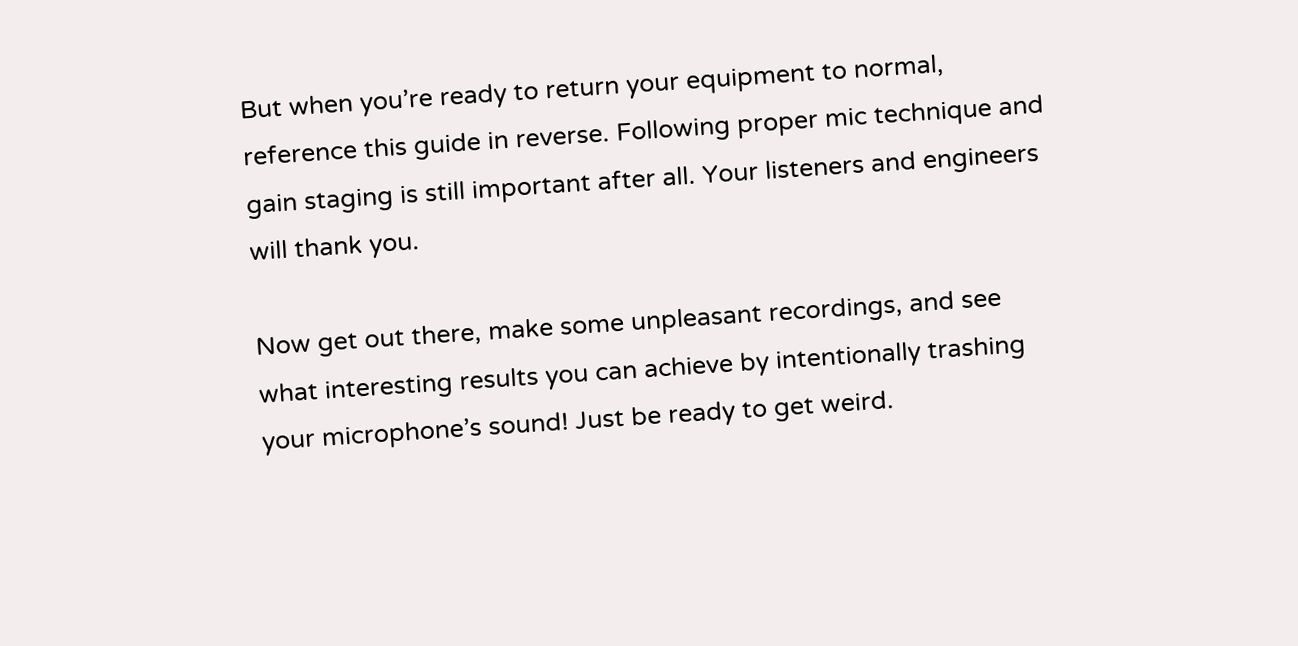But when you’re ready to return your equipment to normal, reference this guide in reverse. Following proper mic technique and gain staging is still important after all. Your listeners and engineers will thank you.

Now get out there, make some unpleasant recordings, and see what interesting results you can achieve by intentionally trashing your microphone’s sound! Just be ready to get weird.